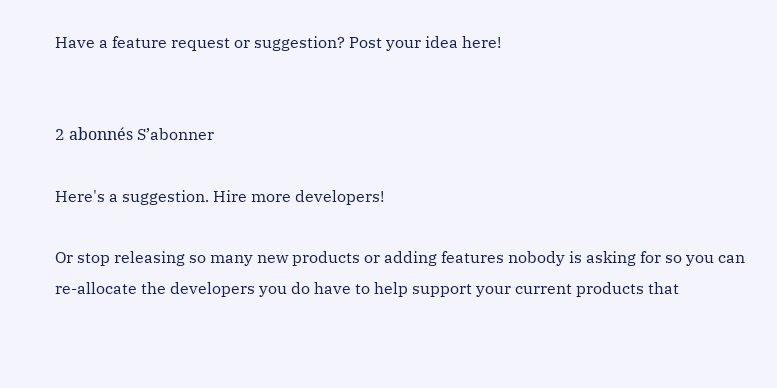Have a feature request or suggestion? Post your idea here!


2 abonnés S’abonner

Here's a suggestion. Hire more developers!

Or stop releasing so many new products or adding features nobody is asking for so you can re-allocate the developers you do have to help support your current products that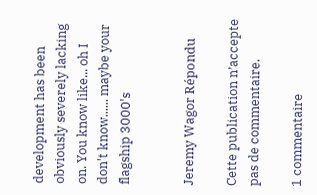development has been obviously severely lacking on. You know like... oh I don't know...... maybe your flagship 3000's


Jeremy Wagor Répondu

Cette publication n’accepte pas de commentaire.

1 commentaire